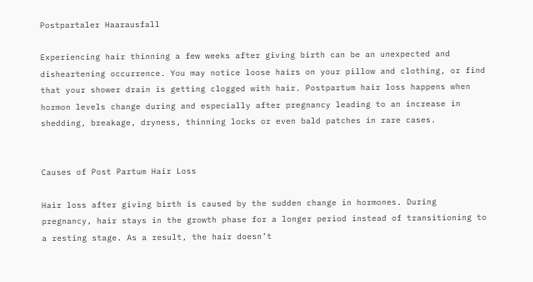Postpartaler Haarausfall

Experiencing hair thinning a few weeks after giving birth can be an unexpected and disheartening occurrence. You may notice loose hairs on your pillow and clothing, or find that your shower drain is getting clogged with hair. Postpartum hair loss happens when hormon levels change during and especially after pregnancy leading to an increase in shedding, breakage, dryness, thinning locks or even bald patches in rare cases.


Causes of Post Partum Hair Loss

Hair loss after giving birth is caused by the sudden change in hormones. During pregnancy, hair stays in the growth phase for a longer period instead of transitioning to a resting stage. As a result, the hair doesn’t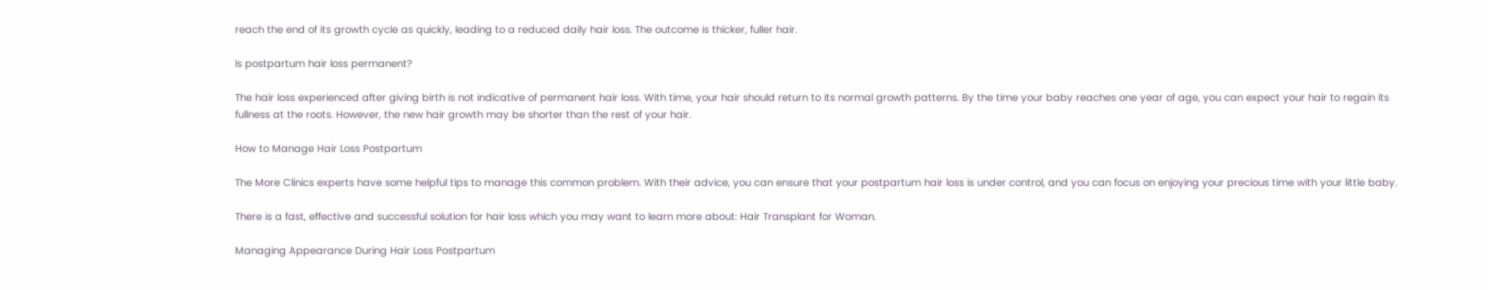reach the end of its growth cycle as quickly, leading to a reduced daily hair loss. The outcome is thicker, fuller hair.

Is postpartum hair loss permanent?

The hair loss experienced after giving birth is not indicative of permanent hair loss. With time, your hair should return to its normal growth patterns. By the time your baby reaches one year of age, you can expect your hair to regain its fullness at the roots. However, the new hair growth may be shorter than the rest of your hair.

How to Manage Hair Loss Postpartum

The More Clinics experts have some helpful tips to manage this common problem. With their advice, you can ensure that your postpartum hair loss is under control, and you can focus on enjoying your precious time with your little baby.

There is a fast, effective and successful solution for hair loss which you may want to learn more about: Hair Transplant for Woman.

Managing Appearance During Hair Loss Postpartum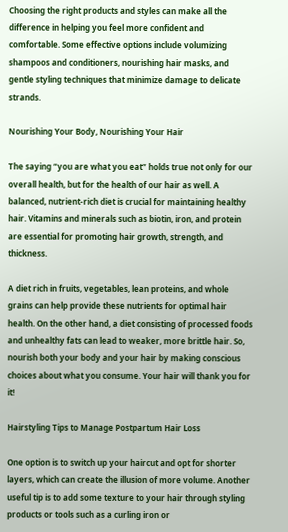Choosing the right products and styles can make all the difference in helping you feel more confident and comfortable. Some effective options include volumizing shampoos and conditioners, nourishing hair masks, and gentle styling techniques that minimize damage to delicate strands.

Nourishing Your Body, Nourishing Your Hair

The saying “you are what you eat” holds true not only for our overall health, but for the health of our hair as well. A balanced, nutrient-rich diet is crucial for maintaining healthy hair. Vitamins and minerals such as biotin, iron, and protein are essential for promoting hair growth, strength, and thickness.

A diet rich in fruits, vegetables, lean proteins, and whole grains can help provide these nutrients for optimal hair health. On the other hand, a diet consisting of processed foods and unhealthy fats can lead to weaker, more brittle hair. So, nourish both your body and your hair by making conscious choices about what you consume. Your hair will thank you for it!

Hairstyling Tips to Manage Postpartum Hair Loss

One option is to switch up your haircut and opt for shorter layers, which can create the illusion of more volume. Another useful tip is to add some texture to your hair through styling products or tools such as a curling iron or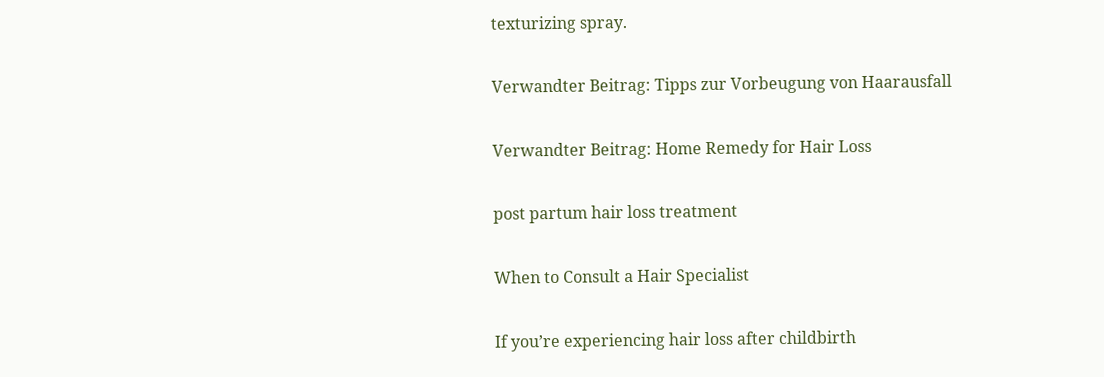texturizing spray.

Verwandter Beitrag: Tipps zur Vorbeugung von Haarausfall

Verwandter Beitrag: Home Remedy for Hair Loss

post partum hair loss treatment

When to Consult a Hair Specialist

If you’re experiencing hair loss after childbirth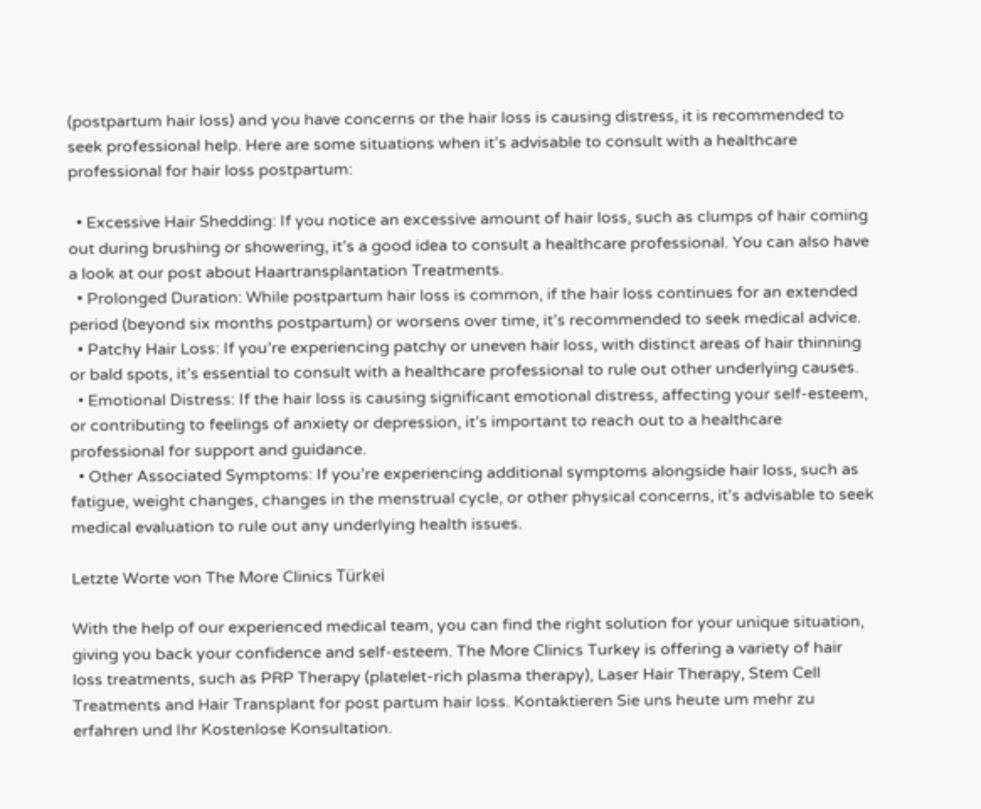(postpartum hair loss) and you have concerns or the hair loss is causing distress, it is recommended to seek professional help. Here are some situations when it’s advisable to consult with a healthcare professional for hair loss postpartum:

  • Excessive Hair Shedding: If you notice an excessive amount of hair loss, such as clumps of hair coming out during brushing or showering, it’s a good idea to consult a healthcare professional. You can also have a look at our post about Haartransplantation Treatments.
  • Prolonged Duration: While postpartum hair loss is common, if the hair loss continues for an extended period (beyond six months postpartum) or worsens over time, it’s recommended to seek medical advice.
  • Patchy Hair Loss: If you’re experiencing patchy or uneven hair loss, with distinct areas of hair thinning or bald spots, it’s essential to consult with a healthcare professional to rule out other underlying causes.
  • Emotional Distress: If the hair loss is causing significant emotional distress, affecting your self-esteem, or contributing to feelings of anxiety or depression, it’s important to reach out to a healthcare professional for support and guidance.
  • Other Associated Symptoms: If you’re experiencing additional symptoms alongside hair loss, such as fatigue, weight changes, changes in the menstrual cycle, or other physical concerns, it’s advisable to seek medical evaluation to rule out any underlying health issues.

Letzte Worte von The More Clinics Türkei

With the help of our experienced medical team, you can find the right solution for your unique situation, giving you back your confidence and self-esteem. The More Clinics Turkey is offering a variety of hair loss treatments, such as PRP Therapy (platelet-rich plasma therapy), Laser Hair Therapy, Stem Cell Treatments and Hair Transplant for post partum hair loss. Kontaktieren Sie uns heute um mehr zu erfahren und Ihr Kostenlose Konsultation.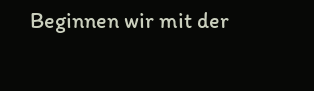Beginnen wir mit der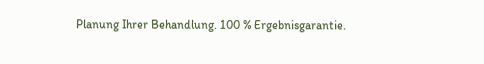Planung Ihrer Behandlung. 100 % Ergebnisgarantie.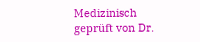Medizinisch geprüft von Dr.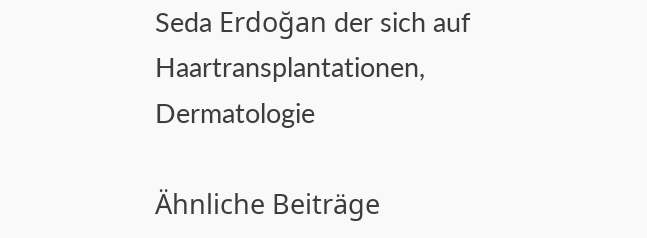Seda Erdoğan der sich auf Haartransplantationen, Dermatologie

Ähnliche Beiträge